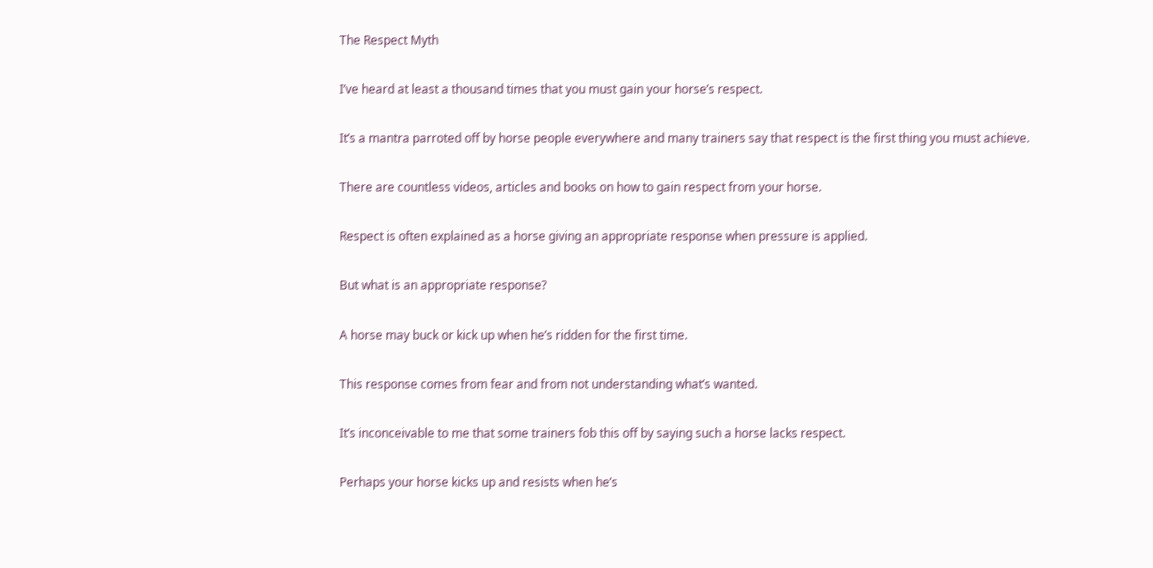The Respect Myth

I’ve heard at least a thousand times that you must gain your horse’s respect.

It’s a mantra parroted off by horse people everywhere and many trainers say that respect is the first thing you must achieve.

There are countless videos, articles and books on how to gain respect from your horse.

Respect is often explained as a horse giving an appropriate response when pressure is applied.

But what is an appropriate response?

A horse may buck or kick up when he’s ridden for the first time.

This response comes from fear and from not understanding what’s wanted.

It’s inconceivable to me that some trainers fob this off by saying such a horse lacks respect.

Perhaps your horse kicks up and resists when he’s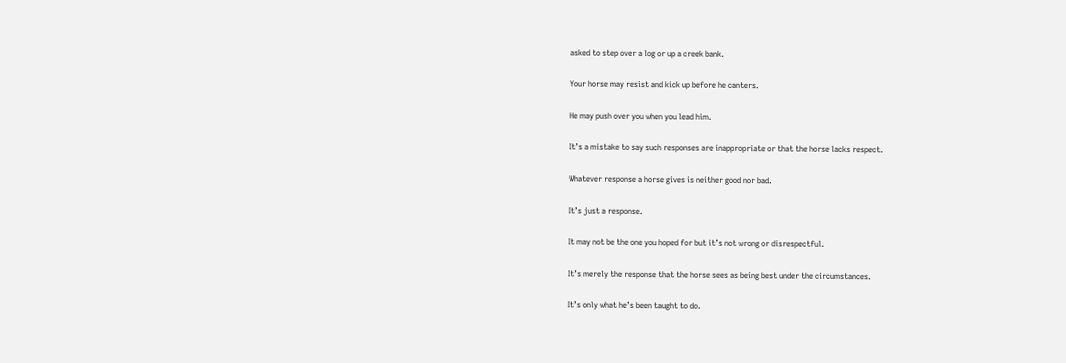asked to step over a log or up a creek bank.

Your horse may resist and kick up before he canters.

He may push over you when you lead him.

It’s a mistake to say such responses are inappropriate or that the horse lacks respect.

Whatever response a horse gives is neither good nor bad.

It’s just a response.

It may not be the one you hoped for but it’s not wrong or disrespectful.

It’s merely the response that the horse sees as being best under the circumstances.

It’s only what he’s been taught to do.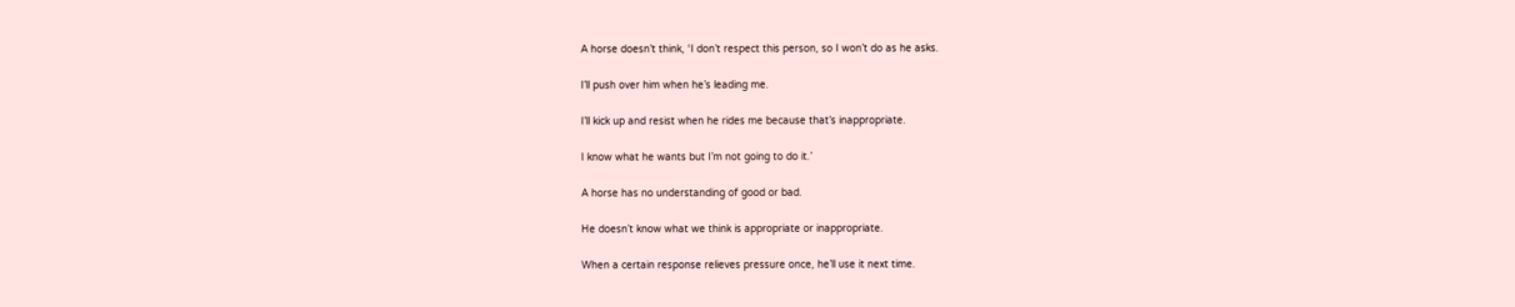A horse doesn’t think, ‘I don’t respect this person, so I won’t do as he asks.

I’ll push over him when he’s leading me.

I’ll kick up and resist when he rides me because that’s inappropriate.

I know what he wants but I’m not going to do it.’

A horse has no understanding of good or bad.

He doesn’t know what we think is appropriate or inappropriate.

When a certain response relieves pressure once, he’ll use it next time.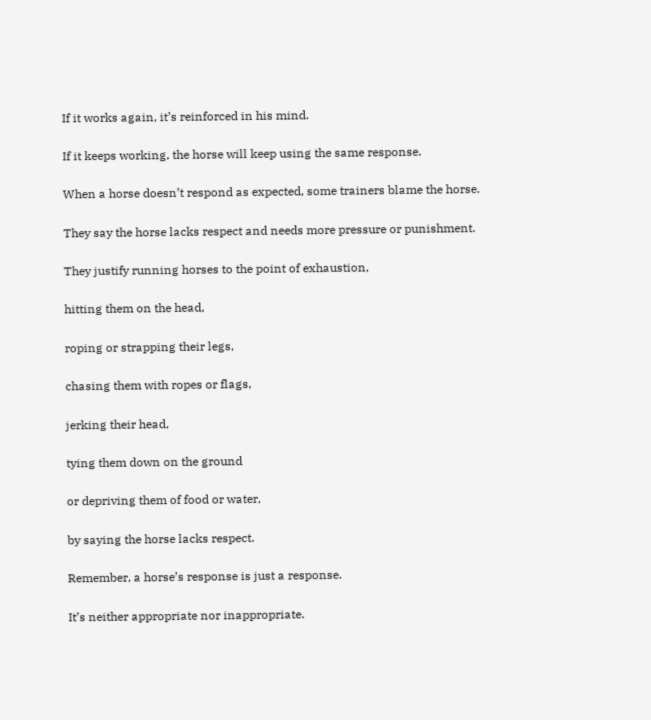If it works again, it’s reinforced in his mind.

If it keeps working, the horse will keep using the same response.

When a horse doesn’t respond as expected, some trainers blame the horse.

They say the horse lacks respect and needs more pressure or punishment.

They justify running horses to the point of exhaustion,

hitting them on the head,

roping or strapping their legs,

chasing them with ropes or flags,

jerking their head,

tying them down on the ground

or depriving them of food or water,

by saying the horse lacks respect.

Remember, a horse’s response is just a response.

It’s neither appropriate nor inappropriate.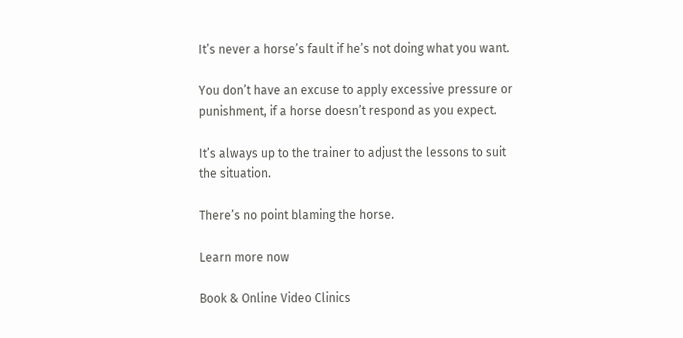It’s never a horse’s fault if he’s not doing what you want.

You don’t have an excuse to apply excessive pressure or punishment, if a horse doesn’t respond as you expect.

It’s always up to the trainer to adjust the lessons to suit the situation.

There’s no point blaming the horse.

Learn more now

Book & Online Video Clinics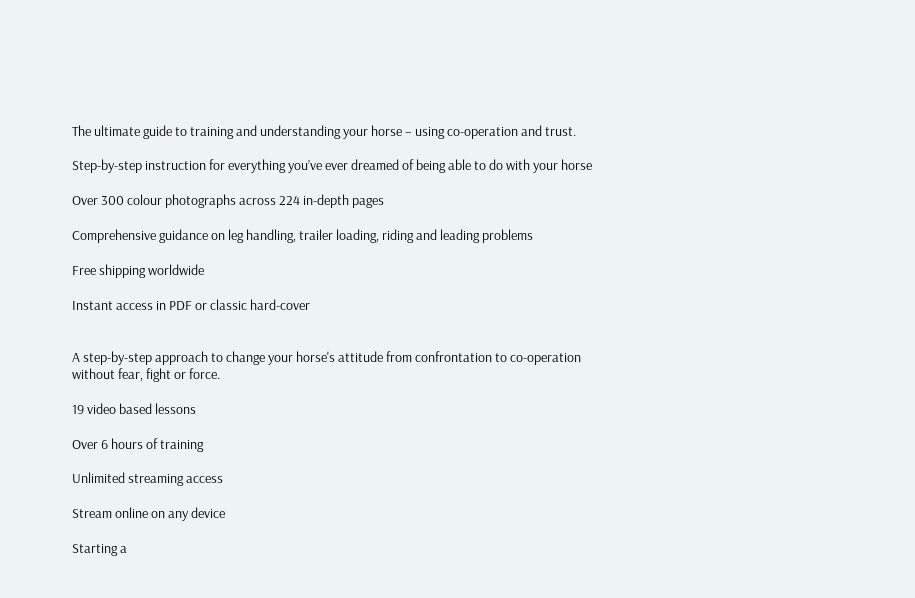The ultimate guide to training and understanding your horse – using co-operation and trust.

Step-by-step instruction for everything you’ve ever dreamed of being able to do with your horse

Over 300 colour photographs across 224 in-depth pages

Comprehensive guidance on leg handling, trailer loading, riding and leading problems

Free shipping worldwide

Instant access in PDF or classic hard-cover


A step-by-step approach to change your horse's attitude from confrontation to co-operation without fear, fight or force.

19 video based lessons

Over 6 hours of training

Unlimited streaming access

Stream online on any device

Starting a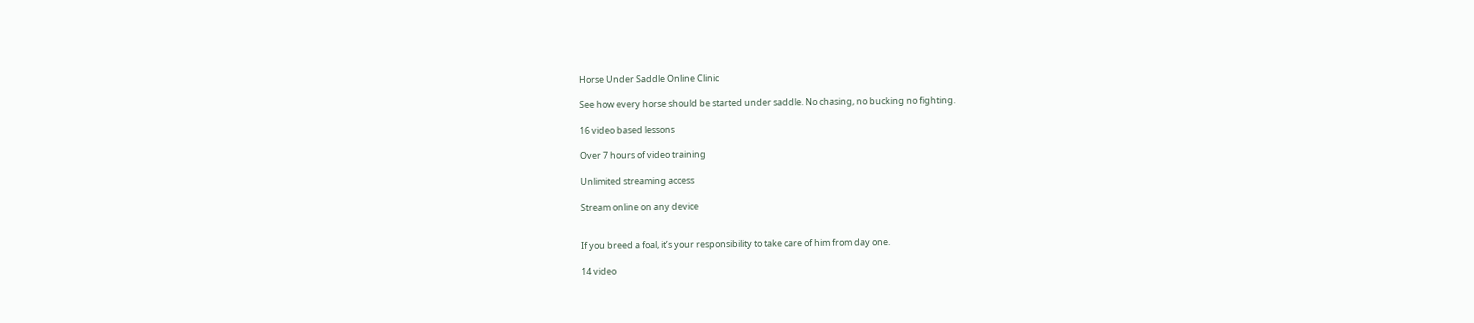Horse Under Saddle Online Clinic

See how every horse should be started under saddle. No chasing, no bucking no fighting.

16 video based lessons

Over 7 hours of video training

Unlimited streaming access

Stream online on any device


If you breed a foal, it’s your responsibility to take care of him from day one.

14 video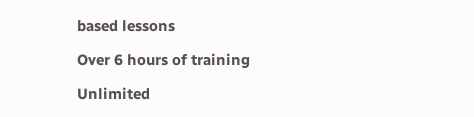based lessons

Over 6 hours of training

Unlimited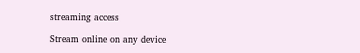streaming access

Stream online on any device